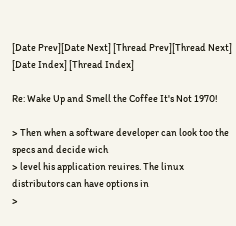[Date Prev][Date Next] [Thread Prev][Thread Next] [Date Index] [Thread Index]

Re: Wake Up and Smell the Coffee It's Not 1970!

> Then when a software developer can look too the specs and decide wich
> level his application reuires. The linux distributors can have options in
>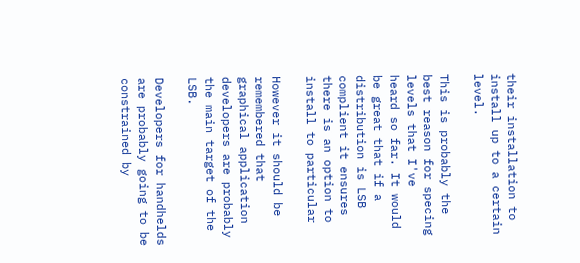their installation to install up to a certain level.

This is probably the best reason for specing levels that I've
heard so far. It would be great that if a distribution is LSB
complient it ensures there is an option to install to particular

However it should be remembered that graphical application
developers are probably the main target of the LSB.

Developers for handhelds are probably going to be constrained by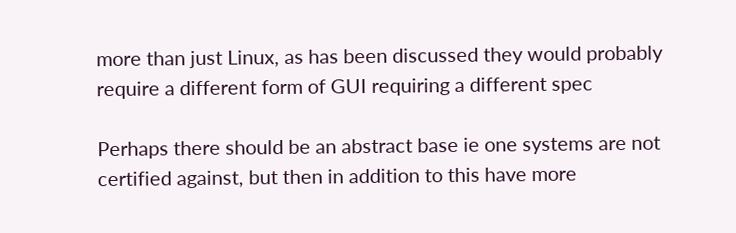more than just Linux, as has been discussed they would probably
require a different form of GUI requiring a different spec

Perhaps there should be an abstract base ie one systems are not
certified against, but then in addition to this have more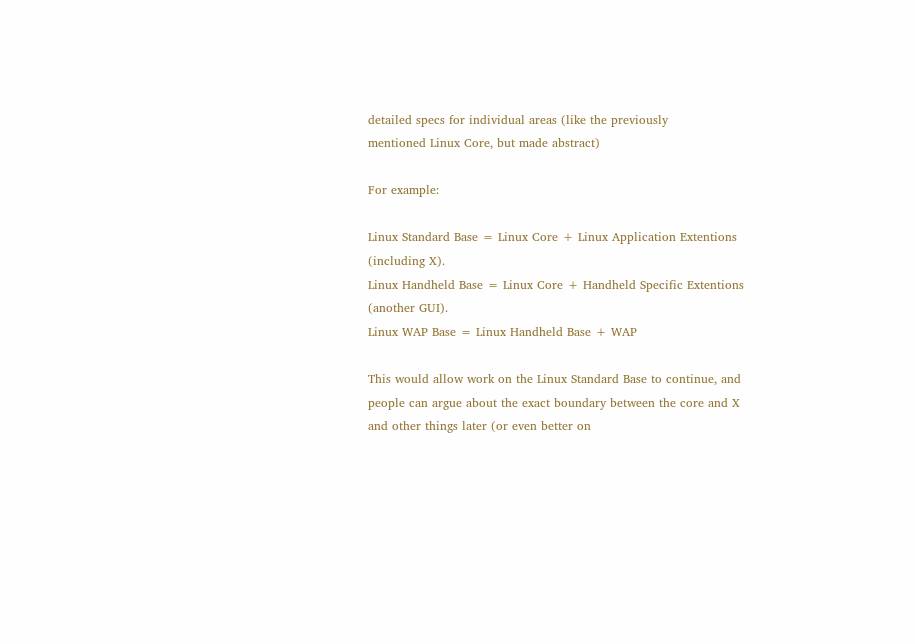detailed specs for individual areas (like the previously
mentioned Linux Core, but made abstract)

For example:

Linux Standard Base = Linux Core + Linux Application Extentions
(including X).
Linux Handheld Base = Linux Core + Handheld Specific Extentions
(another GUI).
Linux WAP Base = Linux Handheld Base + WAP

This would allow work on the Linux Standard Base to continue, and
people can argue about the exact boundary between the core and X
and other things later (or even better on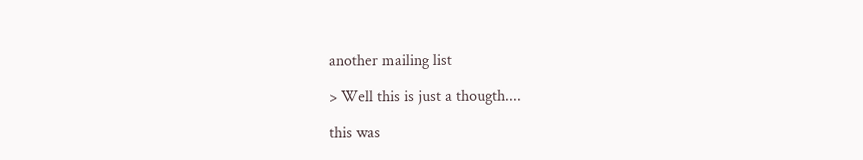another mailing list

> Well this is just a thougth....

this was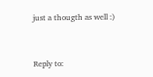just a thougth as well :)


Reply to: